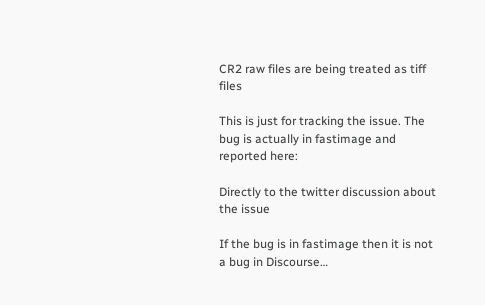CR2 raw files are being treated as tiff files

This is just for tracking the issue. The bug is actually in fastimage and reported here:

Directly to the twitter discussion about the issue

If the bug is in fastimage then it is not a bug in Discourse…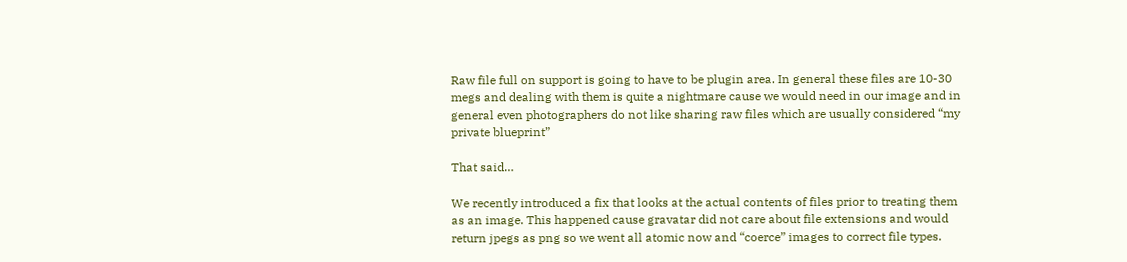Raw file full on support is going to have to be plugin area. In general these files are 10-30 megs and dealing with them is quite a nightmare cause we would need in our image and in general even photographers do not like sharing raw files which are usually considered “my private blueprint”

That said…

We recently introduced a fix that looks at the actual contents of files prior to treating them as an image. This happened cause gravatar did not care about file extensions and would return jpegs as png so we went all atomic now and “coerce” images to correct file types.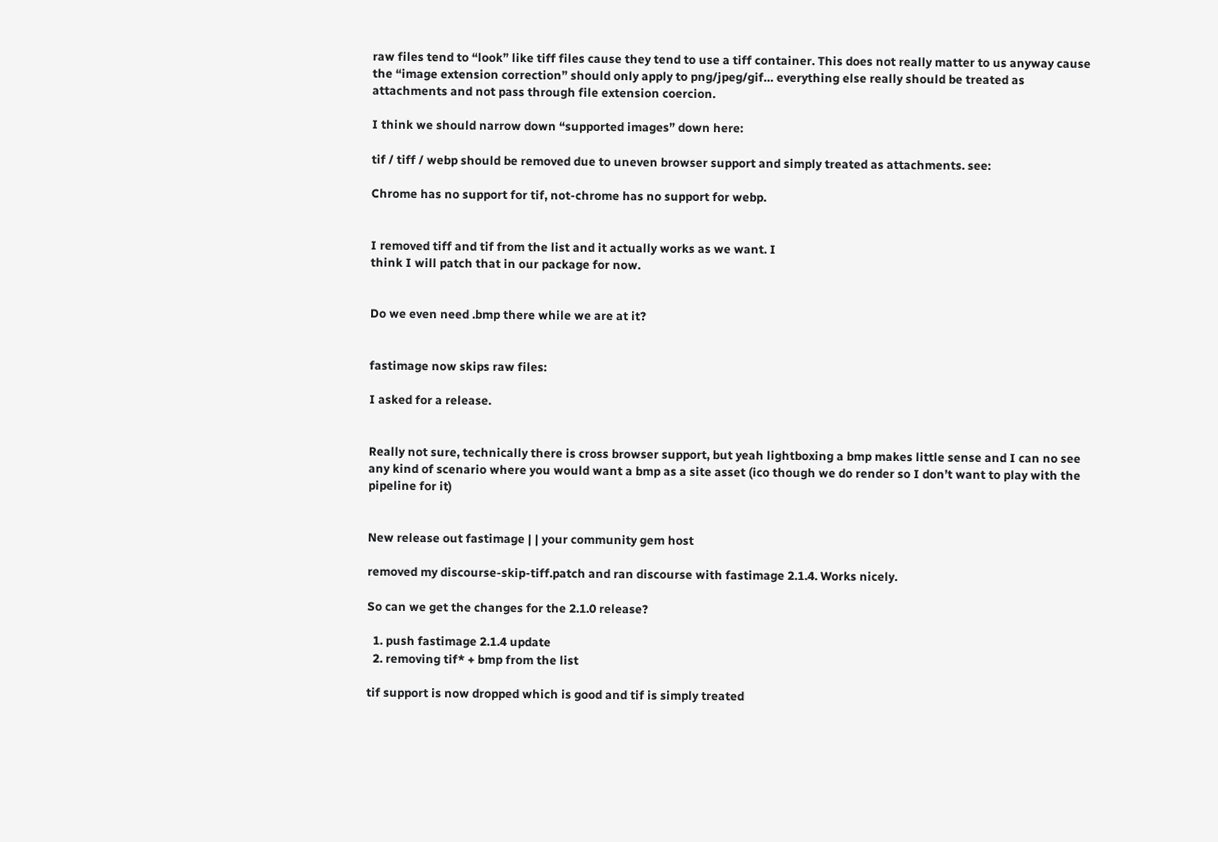raw files tend to “look” like tiff files cause they tend to use a tiff container. This does not really matter to us anyway cause the “image extension correction” should only apply to png/jpeg/gif… everything else really should be treated as attachments and not pass through file extension coercion.

I think we should narrow down “supported images” down here:

tif / tiff / webp should be removed due to uneven browser support and simply treated as attachments. see:

Chrome has no support for tif, not-chrome has no support for webp.


I removed tiff and tif from the list and it actually works as we want. I
think I will patch that in our package for now.


Do we even need .bmp there while we are at it?


fastimage now skips raw files:

I asked for a release.


Really not sure, technically there is cross browser support, but yeah lightboxing a bmp makes little sense and I can no see any kind of scenario where you would want a bmp as a site asset (ico though we do render so I don’t want to play with the pipeline for it)


New release out fastimage | | your community gem host

removed my discourse-skip-tiff.patch and ran discourse with fastimage 2.1.4. Works nicely.

So can we get the changes for the 2.1.0 release?

  1. push fastimage 2.1.4 update
  2. removing tif* + bmp from the list

tif support is now dropped which is good and tif is simply treated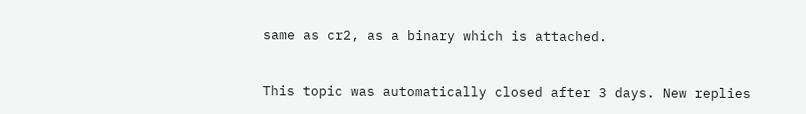same as cr2, as a binary which is attached.


This topic was automatically closed after 3 days. New replies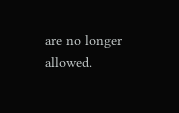are no longer allowed.